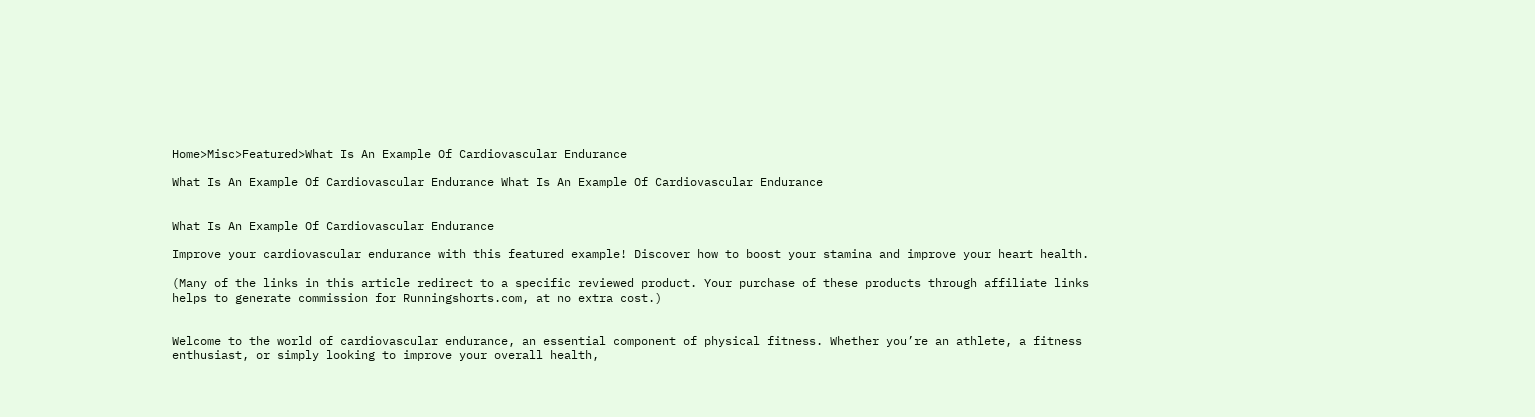Home>Misc>Featured>What Is An Example Of Cardiovascular Endurance

What Is An Example Of Cardiovascular Endurance What Is An Example Of Cardiovascular Endurance


What Is An Example Of Cardiovascular Endurance

Improve your cardiovascular endurance with this featured example! Discover how to boost your stamina and improve your heart health.

(Many of the links in this article redirect to a specific reviewed product. Your purchase of these products through affiliate links helps to generate commission for Runningshorts.com, at no extra cost.)


Welcome to the world of cardiovascular endurance, an essential component of physical fitness. Whether you’re an athlete, a fitness enthusiast, or simply looking to improve your overall health,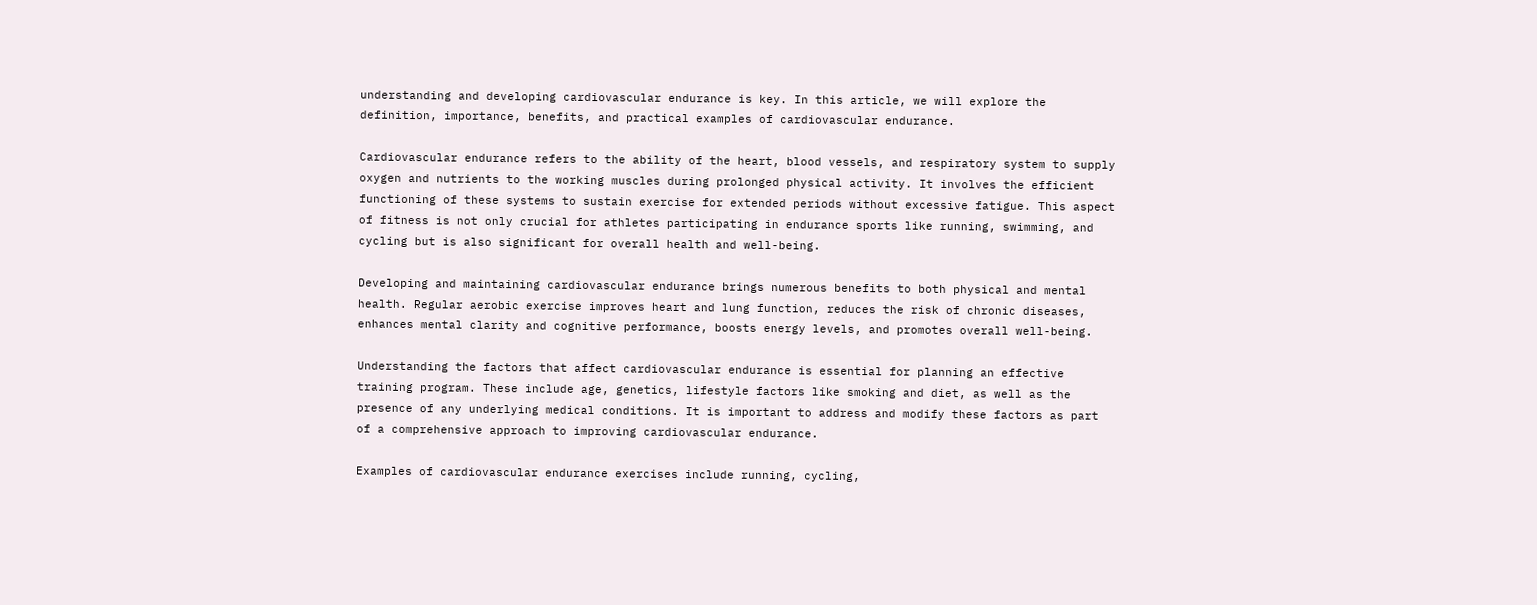understanding and developing cardiovascular endurance is key. In this article, we will explore the definition, importance, benefits, and practical examples of cardiovascular endurance.

Cardiovascular endurance refers to the ability of the heart, blood vessels, and respiratory system to supply oxygen and nutrients to the working muscles during prolonged physical activity. It involves the efficient functioning of these systems to sustain exercise for extended periods without excessive fatigue. This aspect of fitness is not only crucial for athletes participating in endurance sports like running, swimming, and cycling but is also significant for overall health and well-being.

Developing and maintaining cardiovascular endurance brings numerous benefits to both physical and mental health. Regular aerobic exercise improves heart and lung function, reduces the risk of chronic diseases, enhances mental clarity and cognitive performance, boosts energy levels, and promotes overall well-being.

Understanding the factors that affect cardiovascular endurance is essential for planning an effective training program. These include age, genetics, lifestyle factors like smoking and diet, as well as the presence of any underlying medical conditions. It is important to address and modify these factors as part of a comprehensive approach to improving cardiovascular endurance.

Examples of cardiovascular endurance exercises include running, cycling,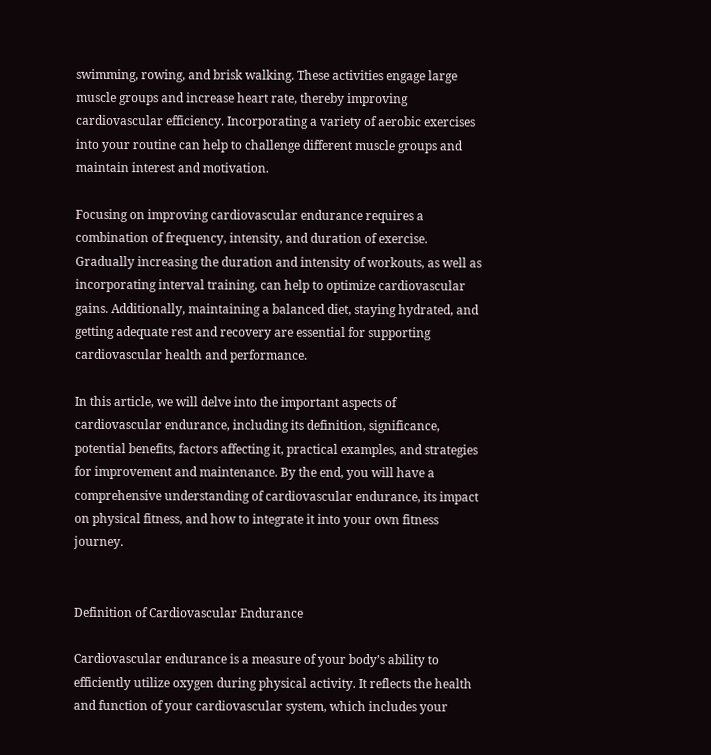swimming, rowing, and brisk walking. These activities engage large muscle groups and increase heart rate, thereby improving cardiovascular efficiency. Incorporating a variety of aerobic exercises into your routine can help to challenge different muscle groups and maintain interest and motivation.

Focusing on improving cardiovascular endurance requires a combination of frequency, intensity, and duration of exercise. Gradually increasing the duration and intensity of workouts, as well as incorporating interval training, can help to optimize cardiovascular gains. Additionally, maintaining a balanced diet, staying hydrated, and getting adequate rest and recovery are essential for supporting cardiovascular health and performance.

In this article, we will delve into the important aspects of cardiovascular endurance, including its definition, significance, potential benefits, factors affecting it, practical examples, and strategies for improvement and maintenance. By the end, you will have a comprehensive understanding of cardiovascular endurance, its impact on physical fitness, and how to integrate it into your own fitness journey.


Definition of Cardiovascular Endurance

Cardiovascular endurance is a measure of your body’s ability to efficiently utilize oxygen during physical activity. It reflects the health and function of your cardiovascular system, which includes your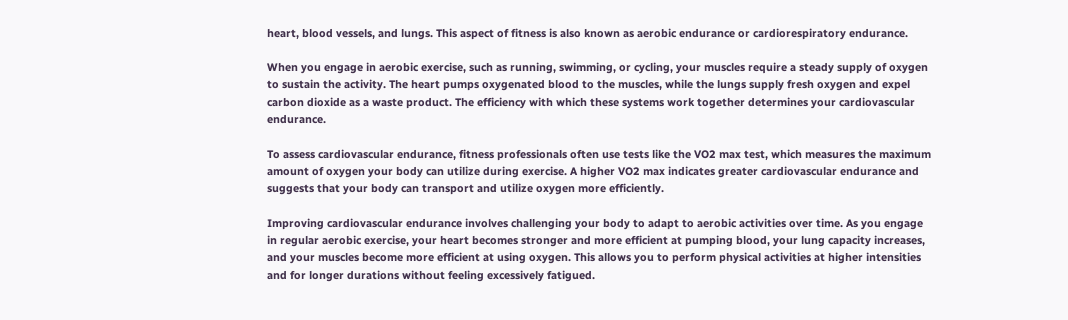heart, blood vessels, and lungs. This aspect of fitness is also known as aerobic endurance or cardiorespiratory endurance.

When you engage in aerobic exercise, such as running, swimming, or cycling, your muscles require a steady supply of oxygen to sustain the activity. The heart pumps oxygenated blood to the muscles, while the lungs supply fresh oxygen and expel carbon dioxide as a waste product. The efficiency with which these systems work together determines your cardiovascular endurance.

To assess cardiovascular endurance, fitness professionals often use tests like the VO2 max test, which measures the maximum amount of oxygen your body can utilize during exercise. A higher VO2 max indicates greater cardiovascular endurance and suggests that your body can transport and utilize oxygen more efficiently.

Improving cardiovascular endurance involves challenging your body to adapt to aerobic activities over time. As you engage in regular aerobic exercise, your heart becomes stronger and more efficient at pumping blood, your lung capacity increases, and your muscles become more efficient at using oxygen. This allows you to perform physical activities at higher intensities and for longer durations without feeling excessively fatigued.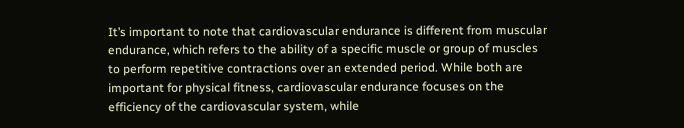It’s important to note that cardiovascular endurance is different from muscular endurance, which refers to the ability of a specific muscle or group of muscles to perform repetitive contractions over an extended period. While both are important for physical fitness, cardiovascular endurance focuses on the efficiency of the cardiovascular system, while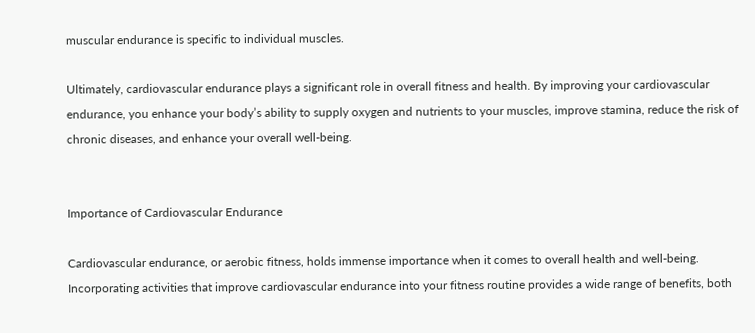muscular endurance is specific to individual muscles.

Ultimately, cardiovascular endurance plays a significant role in overall fitness and health. By improving your cardiovascular endurance, you enhance your body’s ability to supply oxygen and nutrients to your muscles, improve stamina, reduce the risk of chronic diseases, and enhance your overall well-being.


Importance of Cardiovascular Endurance

Cardiovascular endurance, or aerobic fitness, holds immense importance when it comes to overall health and well-being. Incorporating activities that improve cardiovascular endurance into your fitness routine provides a wide range of benefits, both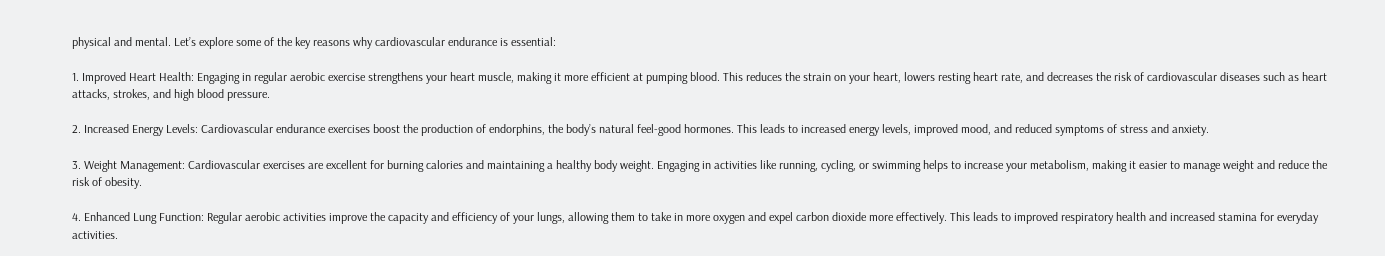physical and mental. Let’s explore some of the key reasons why cardiovascular endurance is essential:

1. Improved Heart Health: Engaging in regular aerobic exercise strengthens your heart muscle, making it more efficient at pumping blood. This reduces the strain on your heart, lowers resting heart rate, and decreases the risk of cardiovascular diseases such as heart attacks, strokes, and high blood pressure.

2. Increased Energy Levels: Cardiovascular endurance exercises boost the production of endorphins, the body’s natural feel-good hormones. This leads to increased energy levels, improved mood, and reduced symptoms of stress and anxiety.

3. Weight Management: Cardiovascular exercises are excellent for burning calories and maintaining a healthy body weight. Engaging in activities like running, cycling, or swimming helps to increase your metabolism, making it easier to manage weight and reduce the risk of obesity.

4. Enhanced Lung Function: Regular aerobic activities improve the capacity and efficiency of your lungs, allowing them to take in more oxygen and expel carbon dioxide more effectively. This leads to improved respiratory health and increased stamina for everyday activities.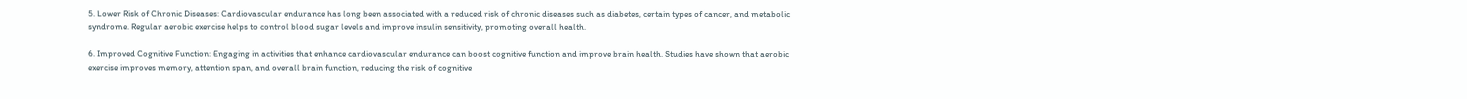5. Lower Risk of Chronic Diseases: Cardiovascular endurance has long been associated with a reduced risk of chronic diseases such as diabetes, certain types of cancer, and metabolic syndrome. Regular aerobic exercise helps to control blood sugar levels and improve insulin sensitivity, promoting overall health.

6. Improved Cognitive Function: Engaging in activities that enhance cardiovascular endurance can boost cognitive function and improve brain health. Studies have shown that aerobic exercise improves memory, attention span, and overall brain function, reducing the risk of cognitive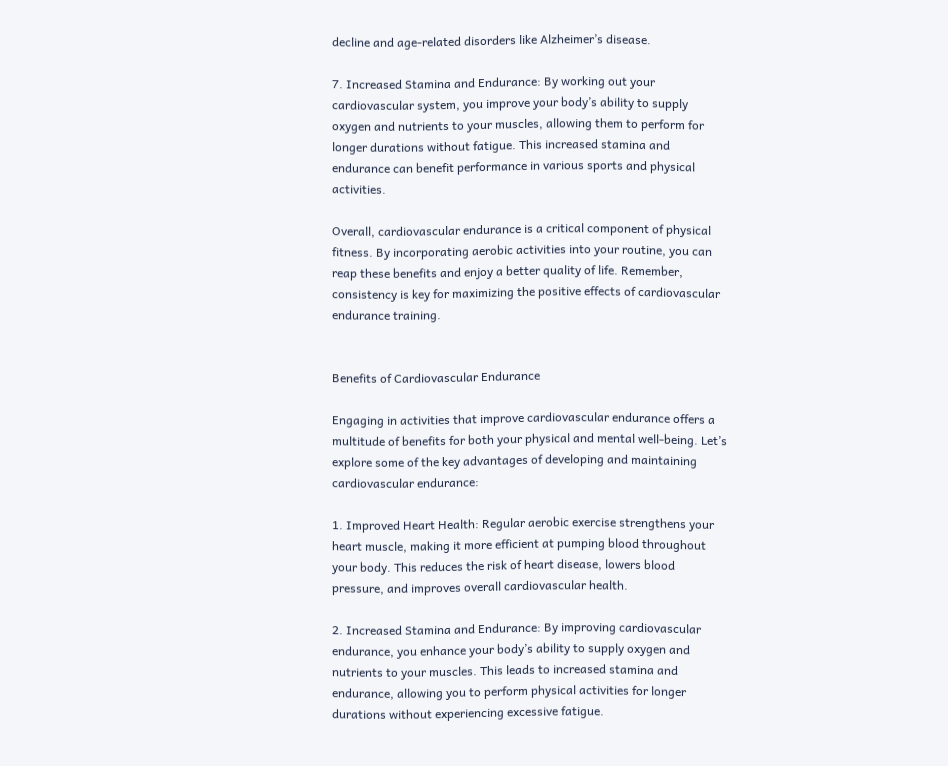decline and age-related disorders like Alzheimer’s disease.

7. Increased Stamina and Endurance: By working out your cardiovascular system, you improve your body’s ability to supply oxygen and nutrients to your muscles, allowing them to perform for longer durations without fatigue. This increased stamina and endurance can benefit performance in various sports and physical activities.

Overall, cardiovascular endurance is a critical component of physical fitness. By incorporating aerobic activities into your routine, you can reap these benefits and enjoy a better quality of life. Remember, consistency is key for maximizing the positive effects of cardiovascular endurance training.


Benefits of Cardiovascular Endurance

Engaging in activities that improve cardiovascular endurance offers a multitude of benefits for both your physical and mental well-being. Let’s explore some of the key advantages of developing and maintaining cardiovascular endurance:

1. Improved Heart Health: Regular aerobic exercise strengthens your heart muscle, making it more efficient at pumping blood throughout your body. This reduces the risk of heart disease, lowers blood pressure, and improves overall cardiovascular health.

2. Increased Stamina and Endurance: By improving cardiovascular endurance, you enhance your body’s ability to supply oxygen and nutrients to your muscles. This leads to increased stamina and endurance, allowing you to perform physical activities for longer durations without experiencing excessive fatigue.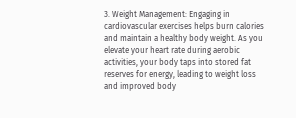3. Weight Management: Engaging in cardiovascular exercises helps burn calories and maintain a healthy body weight. As you elevate your heart rate during aerobic activities, your body taps into stored fat reserves for energy, leading to weight loss and improved body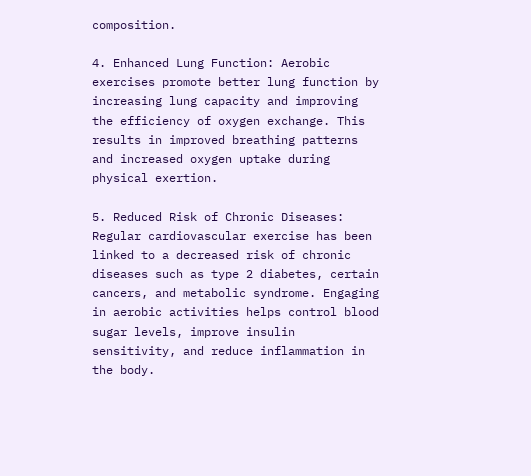composition.

4. Enhanced Lung Function: Aerobic exercises promote better lung function by increasing lung capacity and improving the efficiency of oxygen exchange. This results in improved breathing patterns and increased oxygen uptake during physical exertion.

5. Reduced Risk of Chronic Diseases: Regular cardiovascular exercise has been linked to a decreased risk of chronic diseases such as type 2 diabetes, certain cancers, and metabolic syndrome. Engaging in aerobic activities helps control blood sugar levels, improve insulin sensitivity, and reduce inflammation in the body.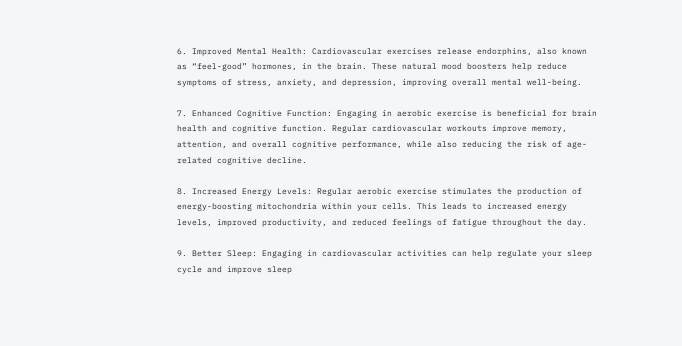6. Improved Mental Health: Cardiovascular exercises release endorphins, also known as “feel-good” hormones, in the brain. These natural mood boosters help reduce symptoms of stress, anxiety, and depression, improving overall mental well-being.

7. Enhanced Cognitive Function: Engaging in aerobic exercise is beneficial for brain health and cognitive function. Regular cardiovascular workouts improve memory, attention, and overall cognitive performance, while also reducing the risk of age-related cognitive decline.

8. Increased Energy Levels: Regular aerobic exercise stimulates the production of energy-boosting mitochondria within your cells. This leads to increased energy levels, improved productivity, and reduced feelings of fatigue throughout the day.

9. Better Sleep: Engaging in cardiovascular activities can help regulate your sleep cycle and improve sleep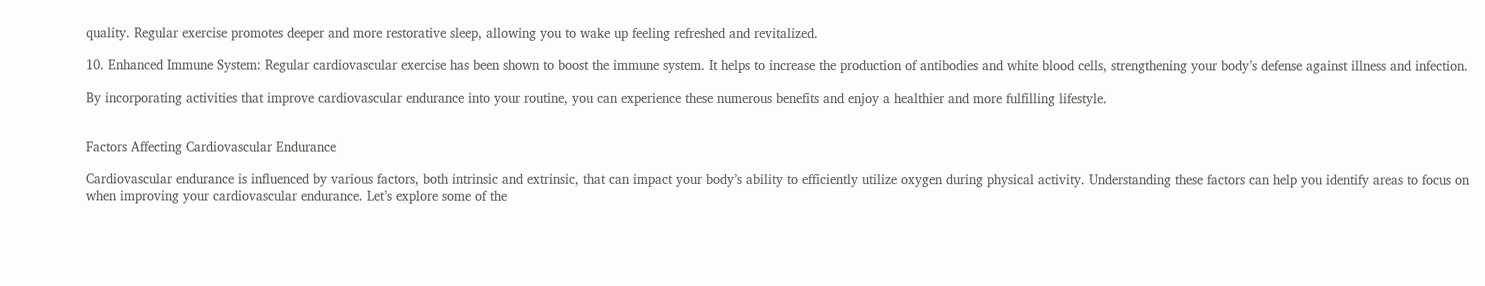quality. Regular exercise promotes deeper and more restorative sleep, allowing you to wake up feeling refreshed and revitalized.

10. Enhanced Immune System: Regular cardiovascular exercise has been shown to boost the immune system. It helps to increase the production of antibodies and white blood cells, strengthening your body’s defense against illness and infection.

By incorporating activities that improve cardiovascular endurance into your routine, you can experience these numerous benefits and enjoy a healthier and more fulfilling lifestyle.


Factors Affecting Cardiovascular Endurance

Cardiovascular endurance is influenced by various factors, both intrinsic and extrinsic, that can impact your body’s ability to efficiently utilize oxygen during physical activity. Understanding these factors can help you identify areas to focus on when improving your cardiovascular endurance. Let’s explore some of the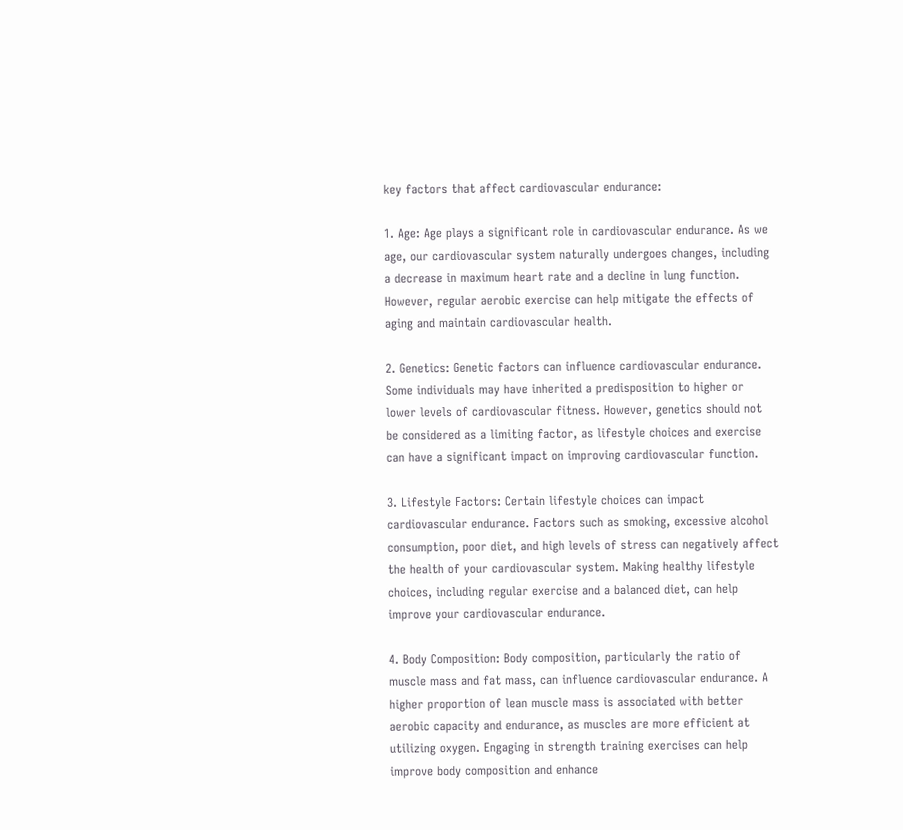key factors that affect cardiovascular endurance:

1. Age: Age plays a significant role in cardiovascular endurance. As we age, our cardiovascular system naturally undergoes changes, including a decrease in maximum heart rate and a decline in lung function. However, regular aerobic exercise can help mitigate the effects of aging and maintain cardiovascular health.

2. Genetics: Genetic factors can influence cardiovascular endurance. Some individuals may have inherited a predisposition to higher or lower levels of cardiovascular fitness. However, genetics should not be considered as a limiting factor, as lifestyle choices and exercise can have a significant impact on improving cardiovascular function.

3. Lifestyle Factors: Certain lifestyle choices can impact cardiovascular endurance. Factors such as smoking, excessive alcohol consumption, poor diet, and high levels of stress can negatively affect the health of your cardiovascular system. Making healthy lifestyle choices, including regular exercise and a balanced diet, can help improve your cardiovascular endurance.

4. Body Composition: Body composition, particularly the ratio of muscle mass and fat mass, can influence cardiovascular endurance. A higher proportion of lean muscle mass is associated with better aerobic capacity and endurance, as muscles are more efficient at utilizing oxygen. Engaging in strength training exercises can help improve body composition and enhance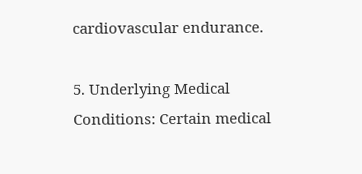cardiovascular endurance.

5. Underlying Medical Conditions: Certain medical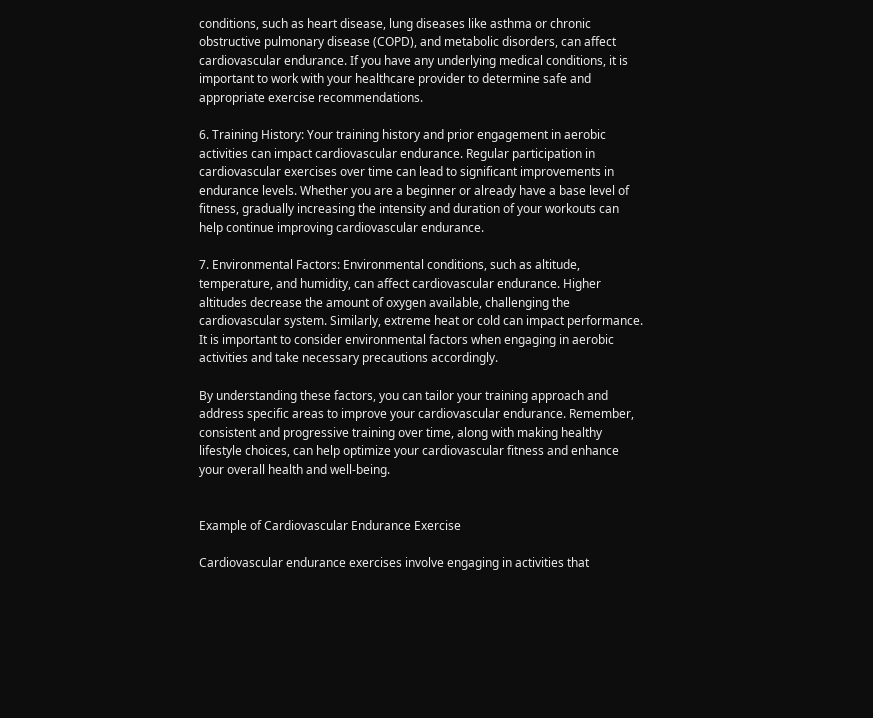conditions, such as heart disease, lung diseases like asthma or chronic obstructive pulmonary disease (COPD), and metabolic disorders, can affect cardiovascular endurance. If you have any underlying medical conditions, it is important to work with your healthcare provider to determine safe and appropriate exercise recommendations.

6. Training History: Your training history and prior engagement in aerobic activities can impact cardiovascular endurance. Regular participation in cardiovascular exercises over time can lead to significant improvements in endurance levels. Whether you are a beginner or already have a base level of fitness, gradually increasing the intensity and duration of your workouts can help continue improving cardiovascular endurance.

7. Environmental Factors: Environmental conditions, such as altitude, temperature, and humidity, can affect cardiovascular endurance. Higher altitudes decrease the amount of oxygen available, challenging the cardiovascular system. Similarly, extreme heat or cold can impact performance. It is important to consider environmental factors when engaging in aerobic activities and take necessary precautions accordingly.

By understanding these factors, you can tailor your training approach and address specific areas to improve your cardiovascular endurance. Remember, consistent and progressive training over time, along with making healthy lifestyle choices, can help optimize your cardiovascular fitness and enhance your overall health and well-being.


Example of Cardiovascular Endurance Exercise

Cardiovascular endurance exercises involve engaging in activities that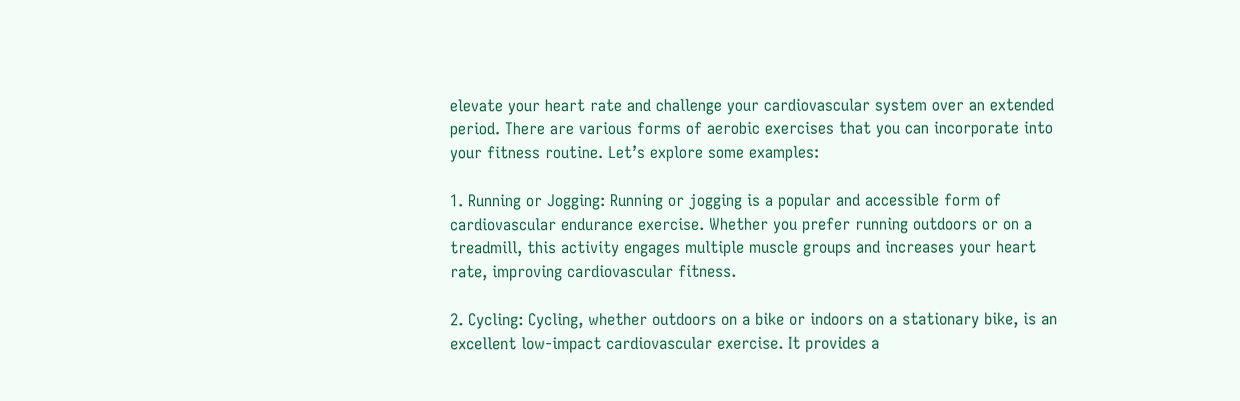elevate your heart rate and challenge your cardiovascular system over an extended period. There are various forms of aerobic exercises that you can incorporate into your fitness routine. Let’s explore some examples:

1. Running or Jogging: Running or jogging is a popular and accessible form of cardiovascular endurance exercise. Whether you prefer running outdoors or on a treadmill, this activity engages multiple muscle groups and increases your heart rate, improving cardiovascular fitness.

2. Cycling: Cycling, whether outdoors on a bike or indoors on a stationary bike, is an excellent low-impact cardiovascular exercise. It provides a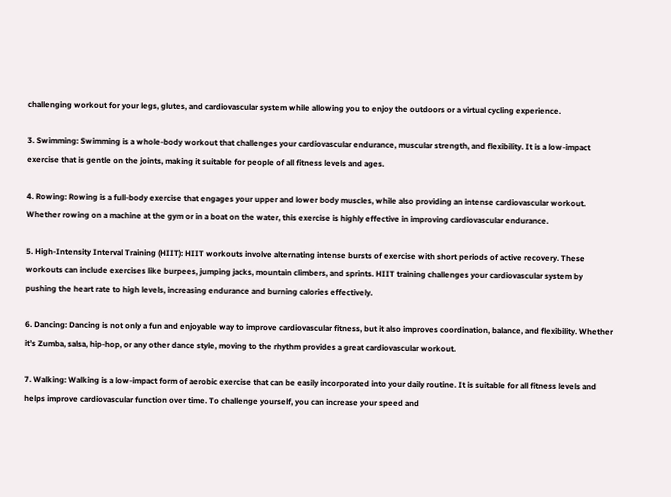challenging workout for your legs, glutes, and cardiovascular system while allowing you to enjoy the outdoors or a virtual cycling experience.

3. Swimming: Swimming is a whole-body workout that challenges your cardiovascular endurance, muscular strength, and flexibility. It is a low-impact exercise that is gentle on the joints, making it suitable for people of all fitness levels and ages.

4. Rowing: Rowing is a full-body exercise that engages your upper and lower body muscles, while also providing an intense cardiovascular workout. Whether rowing on a machine at the gym or in a boat on the water, this exercise is highly effective in improving cardiovascular endurance.

5. High-Intensity Interval Training (HIIT): HIIT workouts involve alternating intense bursts of exercise with short periods of active recovery. These workouts can include exercises like burpees, jumping jacks, mountain climbers, and sprints. HIIT training challenges your cardiovascular system by pushing the heart rate to high levels, increasing endurance and burning calories effectively.

6. Dancing: Dancing is not only a fun and enjoyable way to improve cardiovascular fitness, but it also improves coordination, balance, and flexibility. Whether it’s Zumba, salsa, hip-hop, or any other dance style, moving to the rhythm provides a great cardiovascular workout.

7. Walking: Walking is a low-impact form of aerobic exercise that can be easily incorporated into your daily routine. It is suitable for all fitness levels and helps improve cardiovascular function over time. To challenge yourself, you can increase your speed and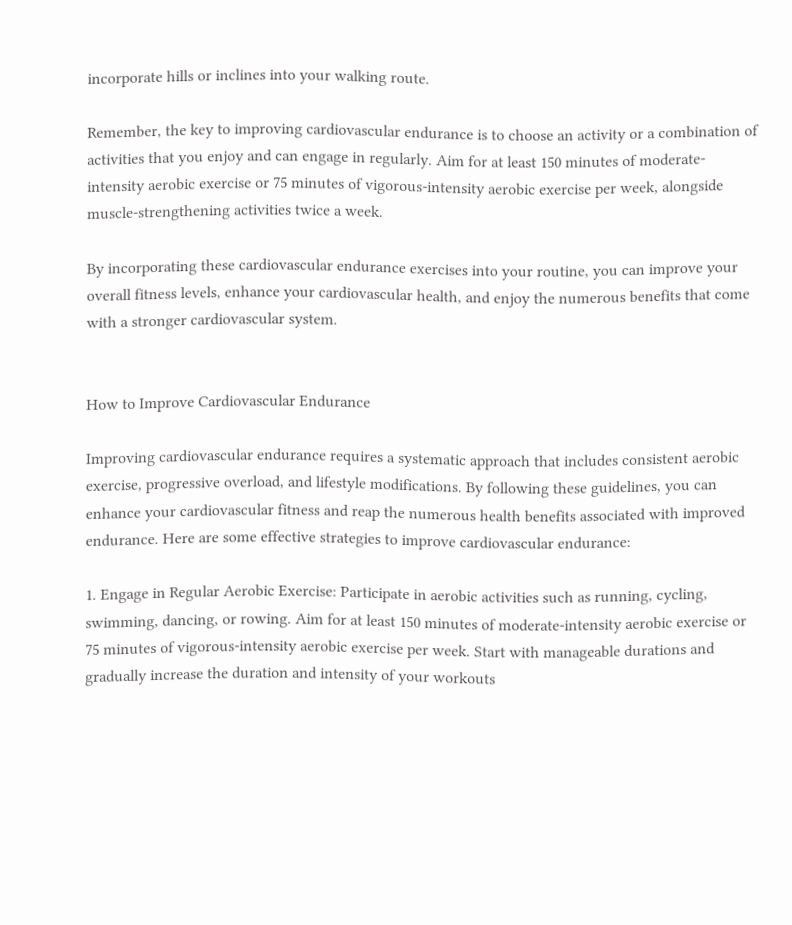incorporate hills or inclines into your walking route.

Remember, the key to improving cardiovascular endurance is to choose an activity or a combination of activities that you enjoy and can engage in regularly. Aim for at least 150 minutes of moderate-intensity aerobic exercise or 75 minutes of vigorous-intensity aerobic exercise per week, alongside muscle-strengthening activities twice a week.

By incorporating these cardiovascular endurance exercises into your routine, you can improve your overall fitness levels, enhance your cardiovascular health, and enjoy the numerous benefits that come with a stronger cardiovascular system.


How to Improve Cardiovascular Endurance

Improving cardiovascular endurance requires a systematic approach that includes consistent aerobic exercise, progressive overload, and lifestyle modifications. By following these guidelines, you can enhance your cardiovascular fitness and reap the numerous health benefits associated with improved endurance. Here are some effective strategies to improve cardiovascular endurance:

1. Engage in Regular Aerobic Exercise: Participate in aerobic activities such as running, cycling, swimming, dancing, or rowing. Aim for at least 150 minutes of moderate-intensity aerobic exercise or 75 minutes of vigorous-intensity aerobic exercise per week. Start with manageable durations and gradually increase the duration and intensity of your workouts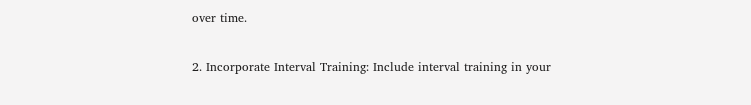over time.

2. Incorporate Interval Training: Include interval training in your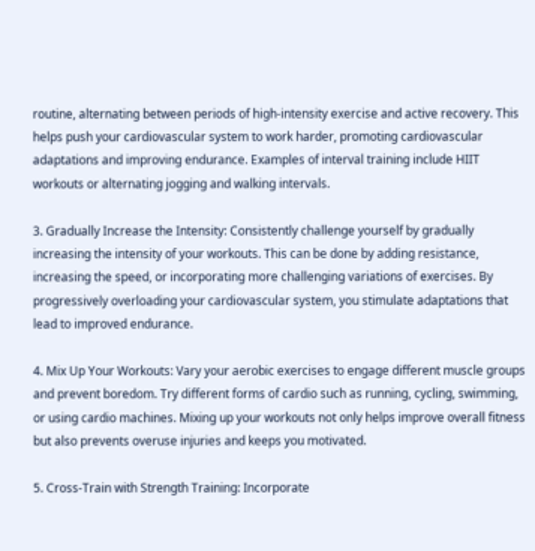routine, alternating between periods of high-intensity exercise and active recovery. This helps push your cardiovascular system to work harder, promoting cardiovascular adaptations and improving endurance. Examples of interval training include HIIT workouts or alternating jogging and walking intervals.

3. Gradually Increase the Intensity: Consistently challenge yourself by gradually increasing the intensity of your workouts. This can be done by adding resistance, increasing the speed, or incorporating more challenging variations of exercises. By progressively overloading your cardiovascular system, you stimulate adaptations that lead to improved endurance.

4. Mix Up Your Workouts: Vary your aerobic exercises to engage different muscle groups and prevent boredom. Try different forms of cardio such as running, cycling, swimming, or using cardio machines. Mixing up your workouts not only helps improve overall fitness but also prevents overuse injuries and keeps you motivated.

5. Cross-Train with Strength Training: Incorporate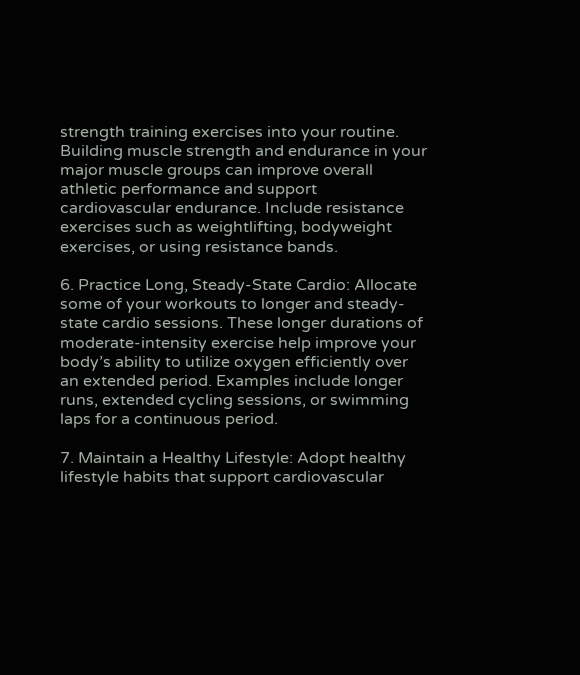strength training exercises into your routine. Building muscle strength and endurance in your major muscle groups can improve overall athletic performance and support cardiovascular endurance. Include resistance exercises such as weightlifting, bodyweight exercises, or using resistance bands.

6. Practice Long, Steady-State Cardio: Allocate some of your workouts to longer and steady-state cardio sessions. These longer durations of moderate-intensity exercise help improve your body’s ability to utilize oxygen efficiently over an extended period. Examples include longer runs, extended cycling sessions, or swimming laps for a continuous period.

7. Maintain a Healthy Lifestyle: Adopt healthy lifestyle habits that support cardiovascular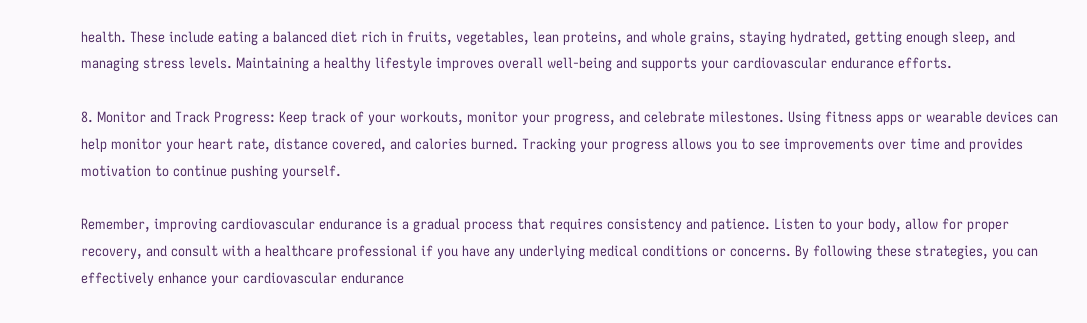health. These include eating a balanced diet rich in fruits, vegetables, lean proteins, and whole grains, staying hydrated, getting enough sleep, and managing stress levels. Maintaining a healthy lifestyle improves overall well-being and supports your cardiovascular endurance efforts.

8. Monitor and Track Progress: Keep track of your workouts, monitor your progress, and celebrate milestones. Using fitness apps or wearable devices can help monitor your heart rate, distance covered, and calories burned. Tracking your progress allows you to see improvements over time and provides motivation to continue pushing yourself.

Remember, improving cardiovascular endurance is a gradual process that requires consistency and patience. Listen to your body, allow for proper recovery, and consult with a healthcare professional if you have any underlying medical conditions or concerns. By following these strategies, you can effectively enhance your cardiovascular endurance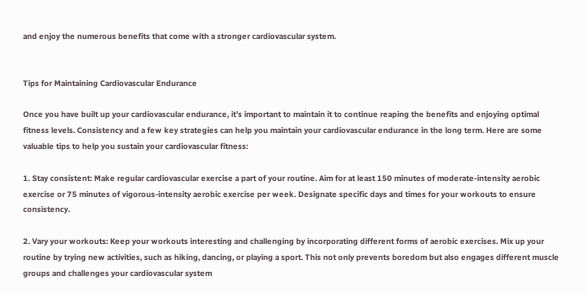and enjoy the numerous benefits that come with a stronger cardiovascular system.


Tips for Maintaining Cardiovascular Endurance

Once you have built up your cardiovascular endurance, it’s important to maintain it to continue reaping the benefits and enjoying optimal fitness levels. Consistency and a few key strategies can help you maintain your cardiovascular endurance in the long term. Here are some valuable tips to help you sustain your cardiovascular fitness:

1. Stay consistent: Make regular cardiovascular exercise a part of your routine. Aim for at least 150 minutes of moderate-intensity aerobic exercise or 75 minutes of vigorous-intensity aerobic exercise per week. Designate specific days and times for your workouts to ensure consistency.

2. Vary your workouts: Keep your workouts interesting and challenging by incorporating different forms of aerobic exercises. Mix up your routine by trying new activities, such as hiking, dancing, or playing a sport. This not only prevents boredom but also engages different muscle groups and challenges your cardiovascular system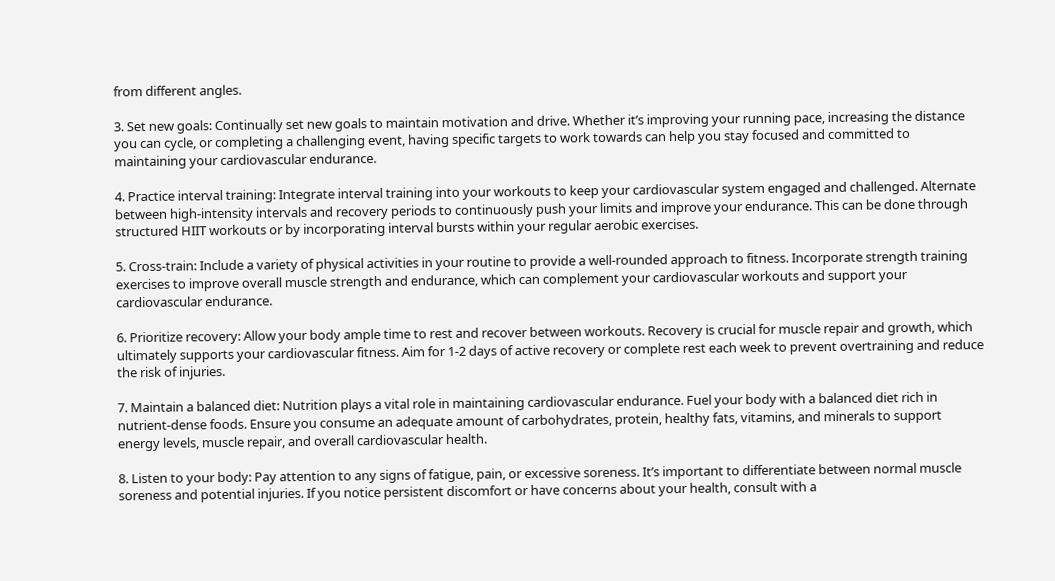from different angles.

3. Set new goals: Continually set new goals to maintain motivation and drive. Whether it’s improving your running pace, increasing the distance you can cycle, or completing a challenging event, having specific targets to work towards can help you stay focused and committed to maintaining your cardiovascular endurance.

4. Practice interval training: Integrate interval training into your workouts to keep your cardiovascular system engaged and challenged. Alternate between high-intensity intervals and recovery periods to continuously push your limits and improve your endurance. This can be done through structured HIIT workouts or by incorporating interval bursts within your regular aerobic exercises.

5. Cross-train: Include a variety of physical activities in your routine to provide a well-rounded approach to fitness. Incorporate strength training exercises to improve overall muscle strength and endurance, which can complement your cardiovascular workouts and support your cardiovascular endurance.

6. Prioritize recovery: Allow your body ample time to rest and recover between workouts. Recovery is crucial for muscle repair and growth, which ultimately supports your cardiovascular fitness. Aim for 1-2 days of active recovery or complete rest each week to prevent overtraining and reduce the risk of injuries.

7. Maintain a balanced diet: Nutrition plays a vital role in maintaining cardiovascular endurance. Fuel your body with a balanced diet rich in nutrient-dense foods. Ensure you consume an adequate amount of carbohydrates, protein, healthy fats, vitamins, and minerals to support energy levels, muscle repair, and overall cardiovascular health.

8. Listen to your body: Pay attention to any signs of fatigue, pain, or excessive soreness. It’s important to differentiate between normal muscle soreness and potential injuries. If you notice persistent discomfort or have concerns about your health, consult with a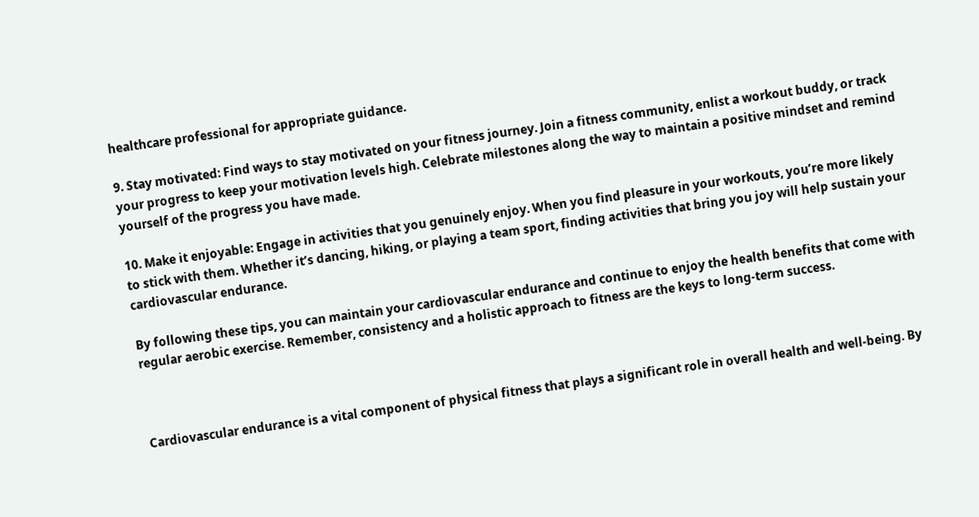healthcare professional for appropriate guidance.

9. Stay motivated: Find ways to stay motivated on your fitness journey. Join a fitness community, enlist a workout buddy, or track your progress to keep your motivation levels high. Celebrate milestones along the way to maintain a positive mindset and remind yourself of the progress you have made.

10. Make it enjoyable: Engage in activities that you genuinely enjoy. When you find pleasure in your workouts, you’re more likely to stick with them. Whether it’s dancing, hiking, or playing a team sport, finding activities that bring you joy will help sustain your cardiovascular endurance.

By following these tips, you can maintain your cardiovascular endurance and continue to enjoy the health benefits that come with regular aerobic exercise. Remember, consistency and a holistic approach to fitness are the keys to long-term success.



Cardiovascular endurance is a vital component of physical fitness that plays a significant role in overall health and well-being. By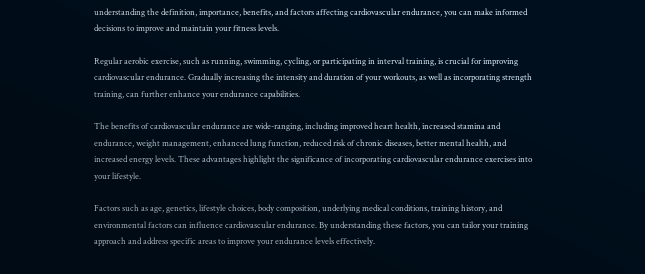understanding the definition, importance, benefits, and factors affecting cardiovascular endurance, you can make informed decisions to improve and maintain your fitness levels.

Regular aerobic exercise, such as running, swimming, cycling, or participating in interval training, is crucial for improving cardiovascular endurance. Gradually increasing the intensity and duration of your workouts, as well as incorporating strength training, can further enhance your endurance capabilities.

The benefits of cardiovascular endurance are wide-ranging, including improved heart health, increased stamina and endurance, weight management, enhanced lung function, reduced risk of chronic diseases, better mental health, and increased energy levels. These advantages highlight the significance of incorporating cardiovascular endurance exercises into your lifestyle.

Factors such as age, genetics, lifestyle choices, body composition, underlying medical conditions, training history, and environmental factors can influence cardiovascular endurance. By understanding these factors, you can tailor your training approach and address specific areas to improve your endurance levels effectively.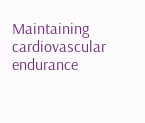Maintaining cardiovascular endurance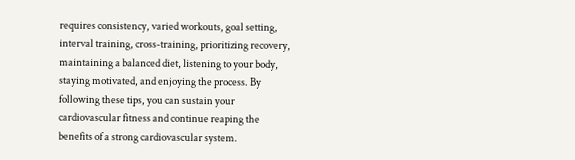requires consistency, varied workouts, goal setting, interval training, cross-training, prioritizing recovery, maintaining a balanced diet, listening to your body, staying motivated, and enjoying the process. By following these tips, you can sustain your cardiovascular fitness and continue reaping the benefits of a strong cardiovascular system.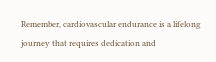Remember, cardiovascular endurance is a lifelong journey that requires dedication and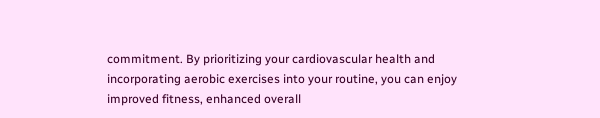commitment. By prioritizing your cardiovascular health and incorporating aerobic exercises into your routine, you can enjoy improved fitness, enhanced overall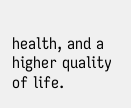health, and a higher quality of life.